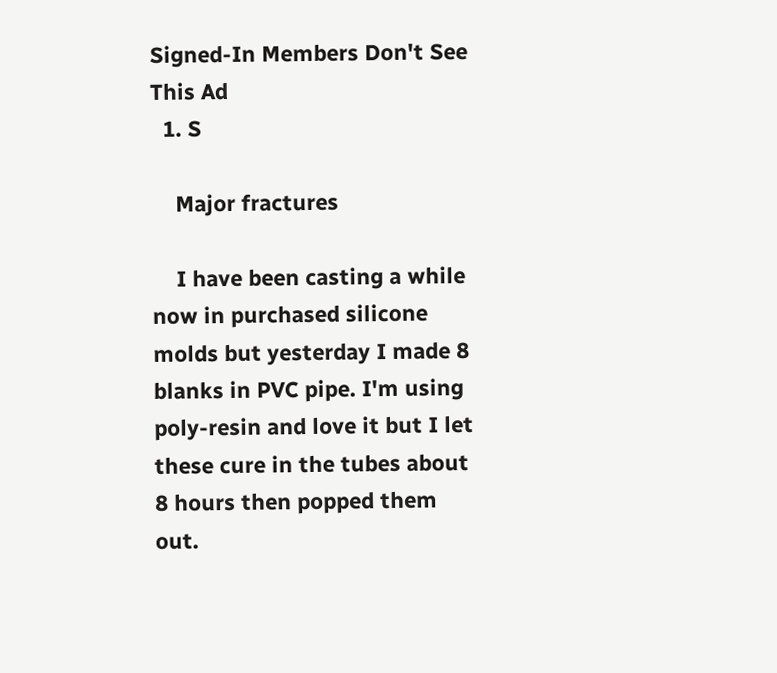Signed-In Members Don't See This Ad
  1. S

    Major fractures

    I have been casting a while now in purchased silicone molds but yesterday I made 8 blanks in PVC pipe. I'm using poly-resin and love it but I let these cure in the tubes about 8 hours then popped them out.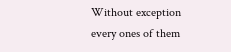Without exception every ones of them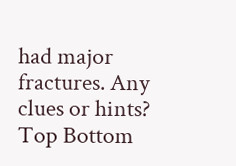had major fractures. Any clues or hints?
Top Bottom